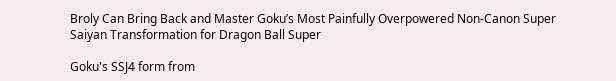Broly Can Bring Back and Master Goku’s Most Painfully Overpowered Non-Canon Super Saiyan Transformation for Dragon Ball Super

Goku's SSJ4 form from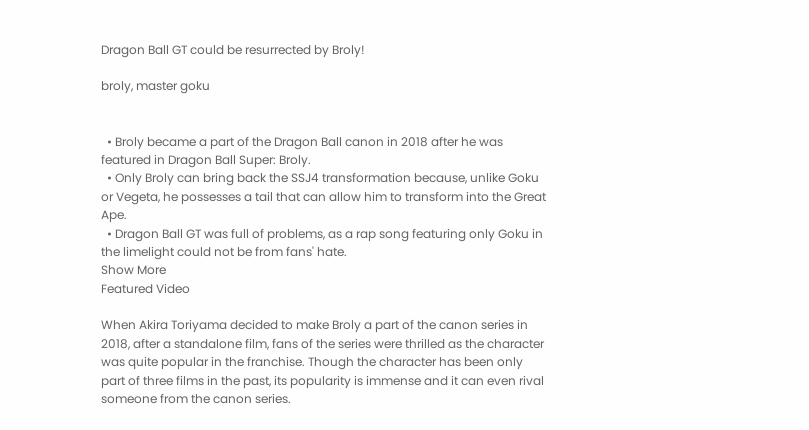Dragon Ball GT could be resurrected by Broly!

broly, master goku


  • Broly became a part of the Dragon Ball canon in 2018 after he was featured in Dragon Ball Super: Broly.
  • Only Broly can bring back the SSJ4 transformation because, unlike Goku or Vegeta, he possesses a tail that can allow him to transform into the Great Ape.
  • Dragon Ball GT was full of problems, as a rap song featuring only Goku in the limelight could not be from fans' hate.
Show More
Featured Video

When Akira Toriyama decided to make Broly a part of the canon series in 2018, after a standalone film, fans of the series were thrilled as the character was quite popular in the franchise. Though the character has been only part of three films in the past, its popularity is immense and it can even rival someone from the canon series.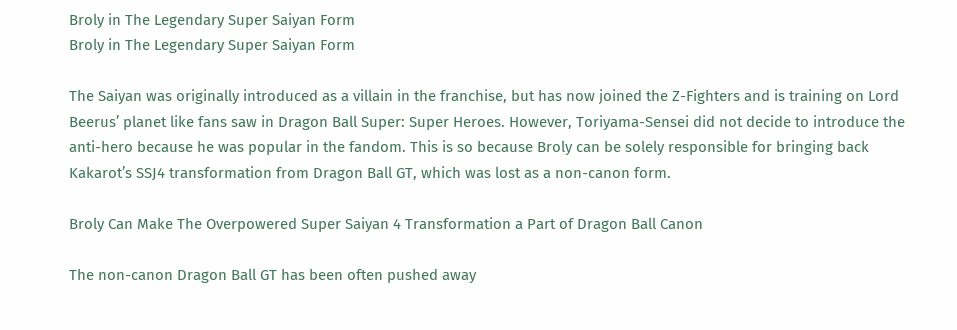Broly in The Legendary Super Saiyan Form
Broly in The Legendary Super Saiyan Form

The Saiyan was originally introduced as a villain in the franchise, but has now joined the Z-Fighters and is training on Lord Beerus’ planet like fans saw in Dragon Ball Super: Super Heroes. However, Toriyama-Sensei did not decide to introduce the anti-hero because he was popular in the fandom. This is so because Broly can be solely responsible for bringing back Kakarot’s SSJ4 transformation from Dragon Ball GT, which was lost as a non-canon form.

Broly Can Make The Overpowered Super Saiyan 4 Transformation a Part of Dragon Ball Canon

The non-canon Dragon Ball GT has been often pushed away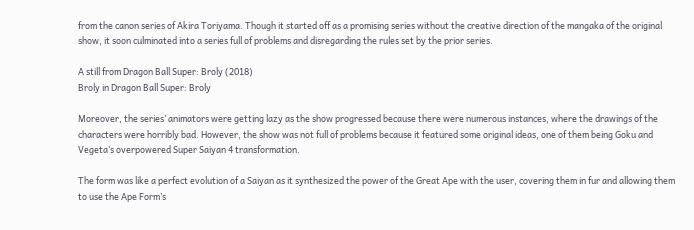from the canon series of Akira Toriyama. Though it started off as a promising series without the creative direction of the mangaka of the original show, it soon culminated into a series full of problems and disregarding the rules set by the prior series.

A still from Dragon Ball Super: Broly (2018)
Broly in Dragon Ball Super: Broly

Moreover, the series’ animators were getting lazy as the show progressed because there were numerous instances, where the drawings of the characters were horribly bad. However, the show was not full of problems because it featured some original ideas, one of them being Goku and Vegeta’s overpowered Super Saiyan 4 transformation.

The form was like a perfect evolution of a Saiyan as it synthesized the power of the Great Ape with the user, covering them in fur and allowing them to use the Ape Form’s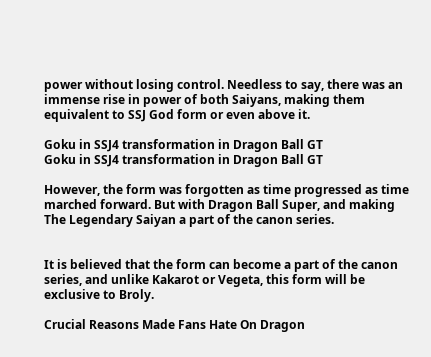power without losing control. Needless to say, there was an immense rise in power of both Saiyans, making them equivalent to SSJ God form or even above it.

Goku in SSJ4 transformation in Dragon Ball GT
Goku in SSJ4 transformation in Dragon Ball GT

However, the form was forgotten as time progressed as time marched forward. But with Dragon Ball Super, and making The Legendary Saiyan a part of the canon series.


It is believed that the form can become a part of the canon series, and unlike Kakarot or Vegeta, this form will be exclusive to Broly.

Crucial Reasons Made Fans Hate On Dragon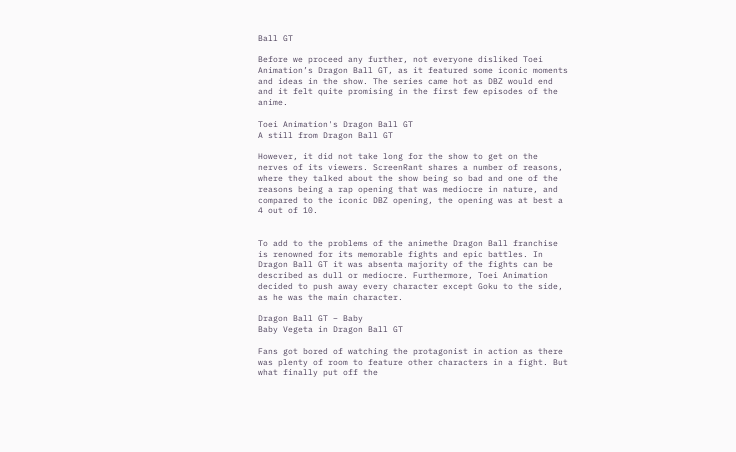Ball GT

Before we proceed any further, not everyone disliked Toei Animation’s Dragon Ball GT, as it featured some iconic moments and ideas in the show. The series came hot as DBZ would end and it felt quite promising in the first few episodes of the anime.

Toei Animation's Dragon Ball GT
A still from Dragon Ball GT

However, it did not take long for the show to get on the nerves of its viewers. ScreenRant shares a number of reasons, where they talked about the show being so bad and one of the reasons being a rap opening that was mediocre in nature, and compared to the iconic DBZ opening, the opening was at best a 4 out of 10.


To add to the problems of the animethe Dragon Ball franchise is renowned for its memorable fights and epic battles. In Dragon Ball GT it was absenta majority of the fights can be described as dull or mediocre. Furthermore, Toei Animation decided to push away every character except Goku to the side, as he was the main character.

Dragon Ball GT – Baby
Baby Vegeta in Dragon Ball GT

Fans got bored of watching the protagonist in action as there was plenty of room to feature other characters in a fight. But what finally put off the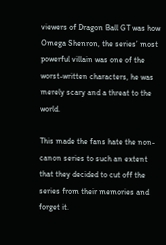viewers of Dragon Ball GT was how Omega Shenron, the series’ most powerful villain was one of the worst-written characters, he was merely scary and a threat to the world.

This made the fans hate the non-canon series to such an extent that they decided to cut off the series from their memories and forget it.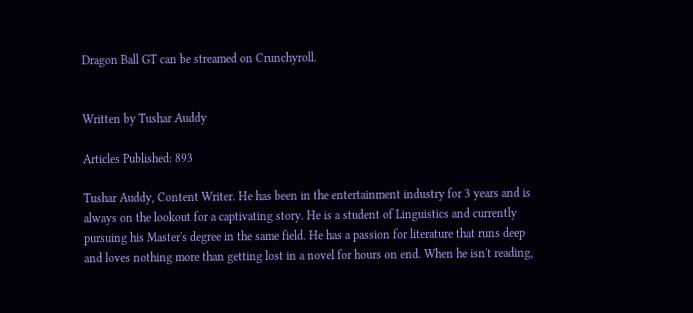Dragon Ball GT can be streamed on Crunchyroll.


Written by Tushar Auddy

Articles Published: 893

Tushar Auddy, Content Writer. He has been in the entertainment industry for 3 years and is always on the lookout for a captivating story. He is a student of Linguistics and currently pursuing his Master's degree in the same field. He has a passion for literature that runs deep and loves nothing more than getting lost in a novel for hours on end. When he isn't reading,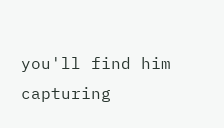you'll find him capturing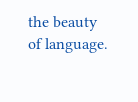the beauty of language.